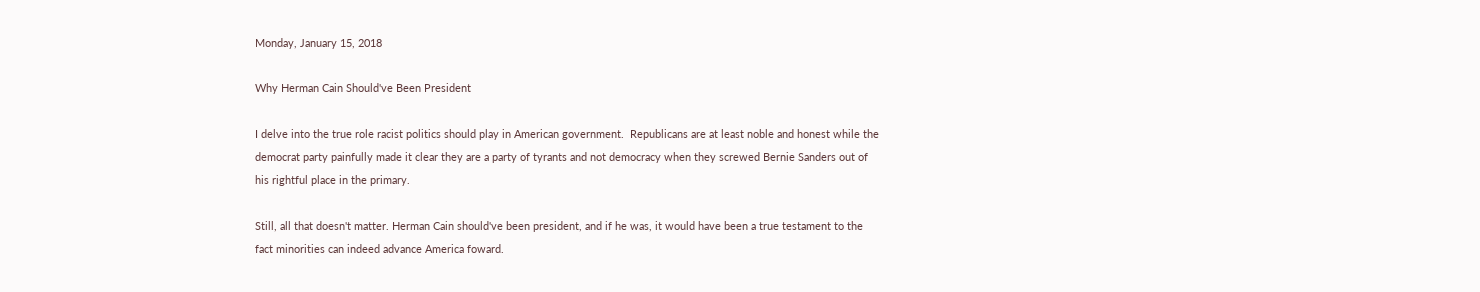Monday, January 15, 2018

Why Herman Cain Should've Been President

I delve into the true role racist politics should play in American government.  Republicans are at least noble and honest while the democrat party painfully made it clear they are a party of tyrants and not democracy when they screwed Bernie Sanders out of his rightful place in the primary.

Still, all that doesn't matter. Herman Cain should've been president, and if he was, it would have been a true testament to the fact minorities can indeed advance America foward.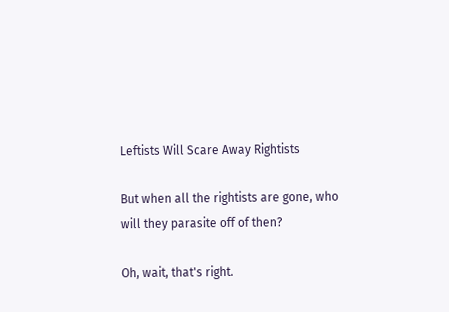Leftists Will Scare Away Rightists

But when all the rightists are gone, who will they parasite off of then?

Oh, wait, that's right.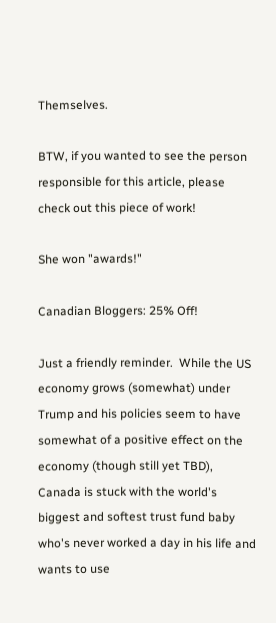Themselves.

BTW, if you wanted to see the person responsible for this article, please check out this piece of work!

She won "awards!"

Canadian Bloggers: 25% Off!

Just a friendly reminder.  While the US economy grows (somewhat) under Trump and his policies seem to have somewhat of a positive effect on the economy (though still yet TBD), Canada is stuck with the world's biggest and softest trust fund baby who's never worked a day in his life and wants to use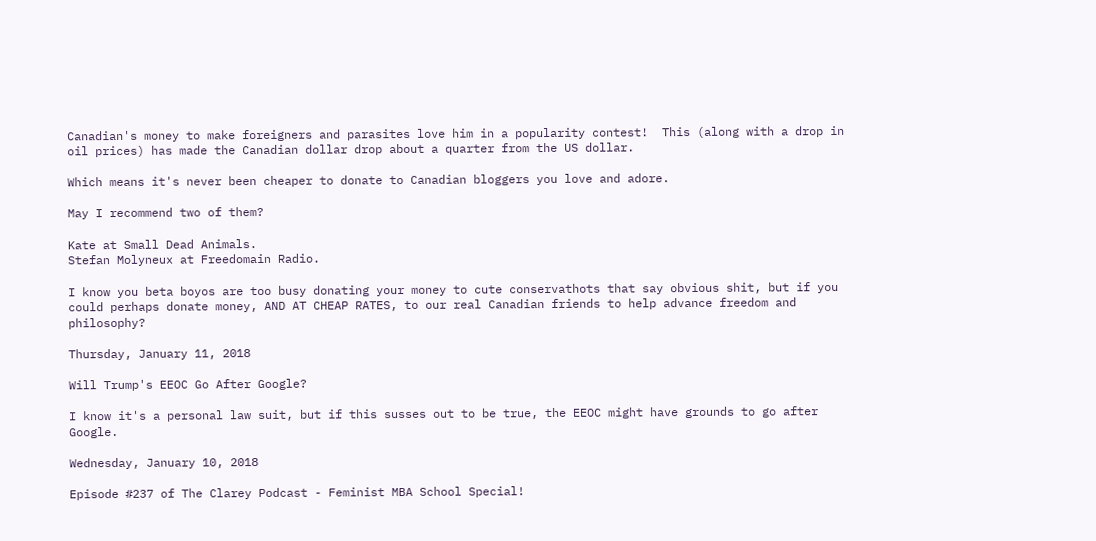Canadian's money to make foreigners and parasites love him in a popularity contest!  This (along with a drop in oil prices) has made the Canadian dollar drop about a quarter from the US dollar.

Which means it's never been cheaper to donate to Canadian bloggers you love and adore.

May I recommend two of them?

Kate at Small Dead Animals.
Stefan Molyneux at Freedomain Radio.

I know you beta boyos are too busy donating your money to cute conservathots that say obvious shit, but if you could perhaps donate money, AND AT CHEAP RATES, to our real Canadian friends to help advance freedom and philosophy?

Thursday, January 11, 2018

Will Trump's EEOC Go After Google?

I know it's a personal law suit, but if this susses out to be true, the EEOC might have grounds to go after Google.

Wednesday, January 10, 2018

Episode #237 of The Clarey Podcast - Feminist MBA School Special!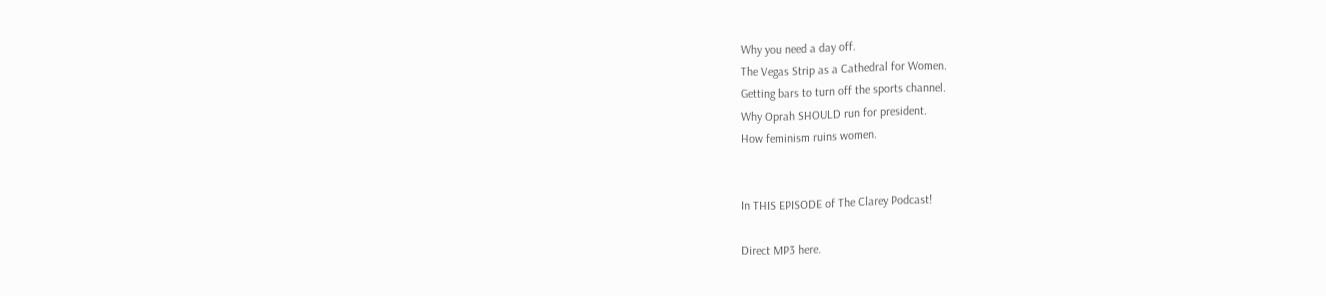Why you need a day off.
The Vegas Strip as a Cathedral for Women.
Getting bars to turn off the sports channel.
Why Oprah SHOULD run for president.
How feminism ruins women.


In THIS EPISODE of The Clarey Podcast!

Direct MP3 here.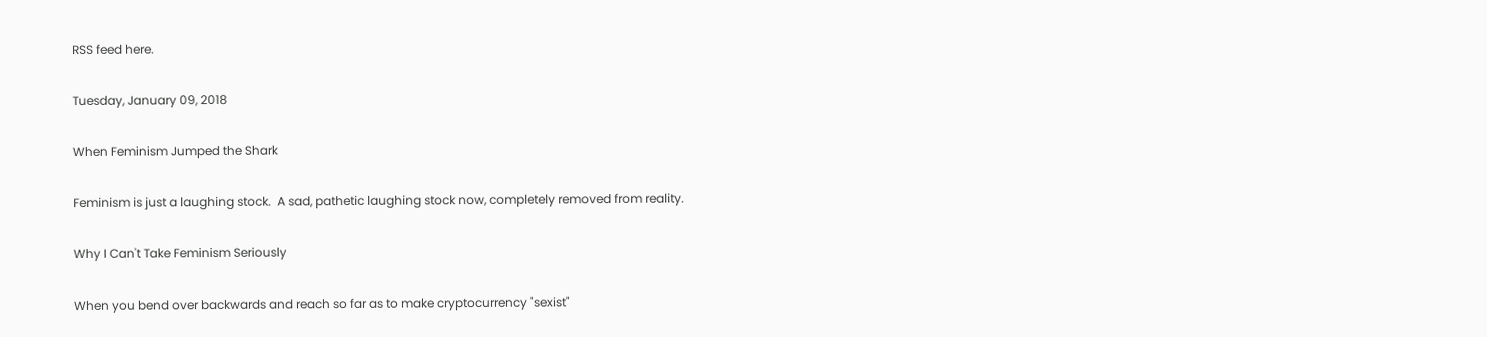RSS feed here.

Tuesday, January 09, 2018

When Feminism Jumped the Shark

Feminism is just a laughing stock.  A sad, pathetic laughing stock now, completely removed from reality.

Why I Can't Take Feminism Seriously

When you bend over backwards and reach so far as to make cryptocurrency "sexist"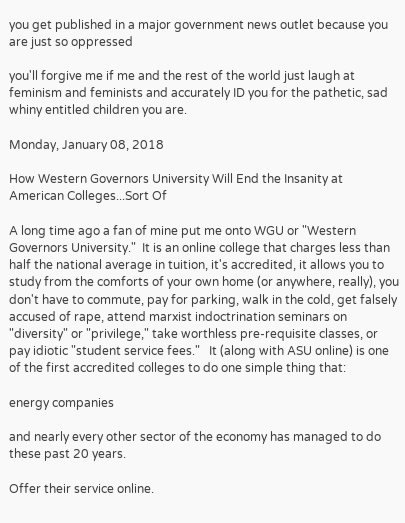you get published in a major government news outlet because you are just so oppressed

you'll forgive me if me and the rest of the world just laugh at feminism and feminists and accurately ID you for the pathetic, sad whiny entitled children you are.

Monday, January 08, 2018

How Western Governors University Will End the Insanity at American Colleges...Sort Of

A long time ago a fan of mine put me onto WGU or "Western Governors University."  It is an online college that charges less than half the national average in tuition, it's accredited, it allows you to study from the comforts of your own home (or anywhere, really), you don't have to commute, pay for parking, walk in the cold, get falsely accused of rape, attend marxist indoctrination seminars on "diversity" or "privilege," take worthless pre-requisite classes, or pay idiotic "student service fees."   It (along with ASU online) is one of the first accredited colleges to do one simple thing that:

energy companies

and nearly every other sector of the economy has managed to do these past 20 years.

Offer their service online.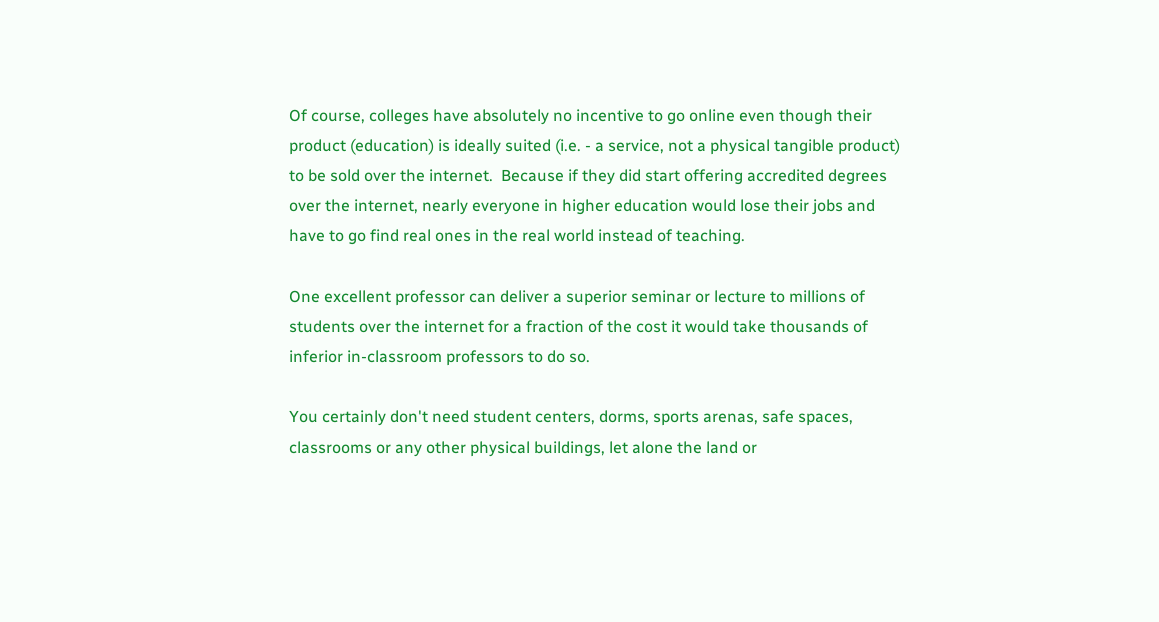Of course, colleges have absolutely no incentive to go online even though their product (education) is ideally suited (i.e. - a service, not a physical tangible product) to be sold over the internet.  Because if they did start offering accredited degrees over the internet, nearly everyone in higher education would lose their jobs and have to go find real ones in the real world instead of teaching.

One excellent professor can deliver a superior seminar or lecture to millions of students over the internet for a fraction of the cost it would take thousands of inferior in-classroom professors to do so.

You certainly don't need student centers, dorms, sports arenas, safe spaces, classrooms or any other physical buildings, let alone the land or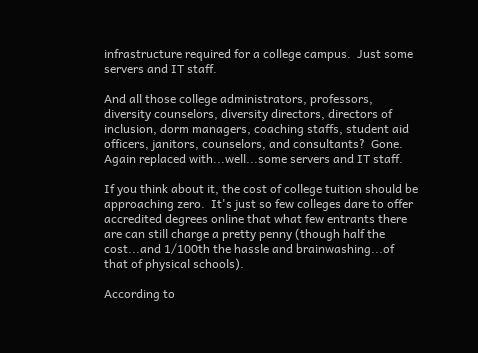infrastructure required for a college campus.  Just some servers and IT staff.

And all those college administrators, professors, diversity counselors, diversity directors, directors of inclusion, dorm managers, coaching staffs, student aid officers, janitors, counselors, and consultants?  Gone.  Again replaced with...well...some servers and IT staff.

If you think about it, the cost of college tuition should be approaching zero.  It's just so few colleges dare to offer accredited degrees online that what few entrants there are can still charge a pretty penny (though half the cost...and 1/100th the hassle and brainwashing...of that of physical schools).

According to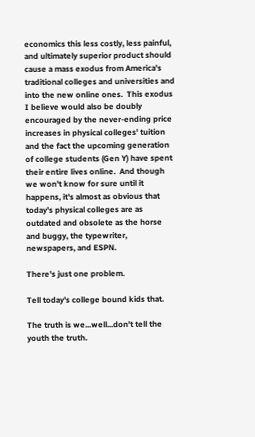economics this less costly, less painful, and ultimately superior product should cause a mass exodus from America's traditional colleges and universities and into the new online ones.  This exodus I believe would also be doubly encouraged by the never-ending price increases in physical colleges' tuition and the fact the upcoming generation of college students (Gen Y) have spent their entire lives online.  And though we won't know for sure until it happens, it's almost as obvious that today's physical colleges are as outdated and obsolete as the horse and buggy, the typewriter, newspapers, and ESPN.

There's just one problem.

Tell today's college bound kids that.

The truth is we...well...don't tell the youth the truth.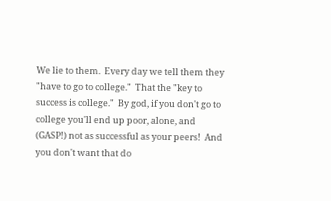We lie to them.  Every day we tell them they "have to go to college."  That the "key to success is college."  By god, if you don't go to college you'll end up poor, alone, and (GASP!) not as successful as your peers!  And you don't want that do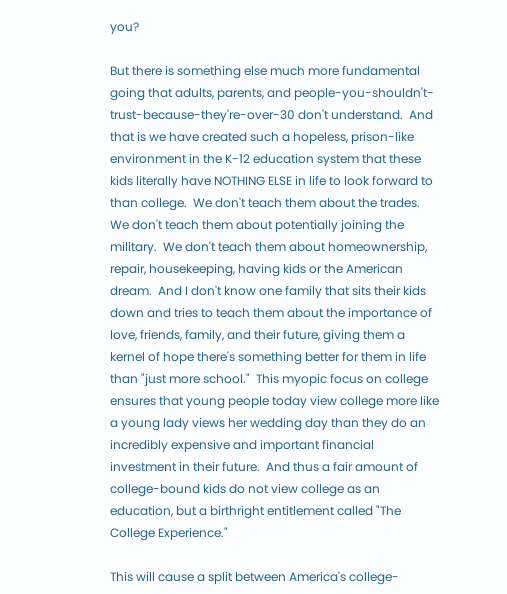you?

But there is something else much more fundamental going that adults, parents, and people-you-shouldn't-trust-because-they're-over-30 don't understand.  And that is we have created such a hopeless, prison-like environment in the K-12 education system that these kids literally have NOTHING ELSE in life to look forward to than college.  We don't teach them about the trades.  We don't teach them about potentially joining the military.  We don't teach them about homeownership, repair, housekeeping, having kids or the American dream.  And I don't know one family that sits their kids down and tries to teach them about the importance of love, friends, family, and their future, giving them a kernel of hope there's something better for them in life than "just more school."  This myopic focus on college ensures that young people today view college more like a young lady views her wedding day than they do an incredibly expensive and important financial investment in their future.  And thus a fair amount of college-bound kids do not view college as an education, but a birthright entitlement called "The College Experience."

This will cause a split between America's college-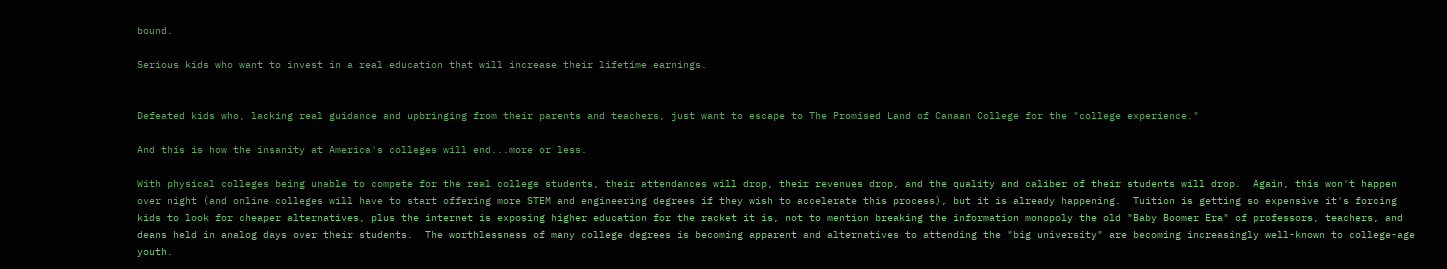bound.

Serious kids who want to invest in a real education that will increase their lifetime earnings.


Defeated kids who, lacking real guidance and upbringing from their parents and teachers, just want to escape to The Promised Land of Canaan College for the "college experience."

And this is how the insanity at America's colleges will end...more or less.

With physical colleges being unable to compete for the real college students, their attendances will drop, their revenues drop, and the quality and caliber of their students will drop.  Again, this won't happen over night (and online colleges will have to start offering more STEM and engineering degrees if they wish to accelerate this process), but it is already happening.  Tuition is getting so expensive it's forcing kids to look for cheaper alternatives, plus the internet is exposing higher education for the racket it is, not to mention breaking the information monopoly the old "Baby Boomer Era" of professors, teachers, and deans held in analog days over their students.  The worthlessness of many college degrees is becoming apparent and alternatives to attending the "big university" are becoming increasingly well-known to college-age youth.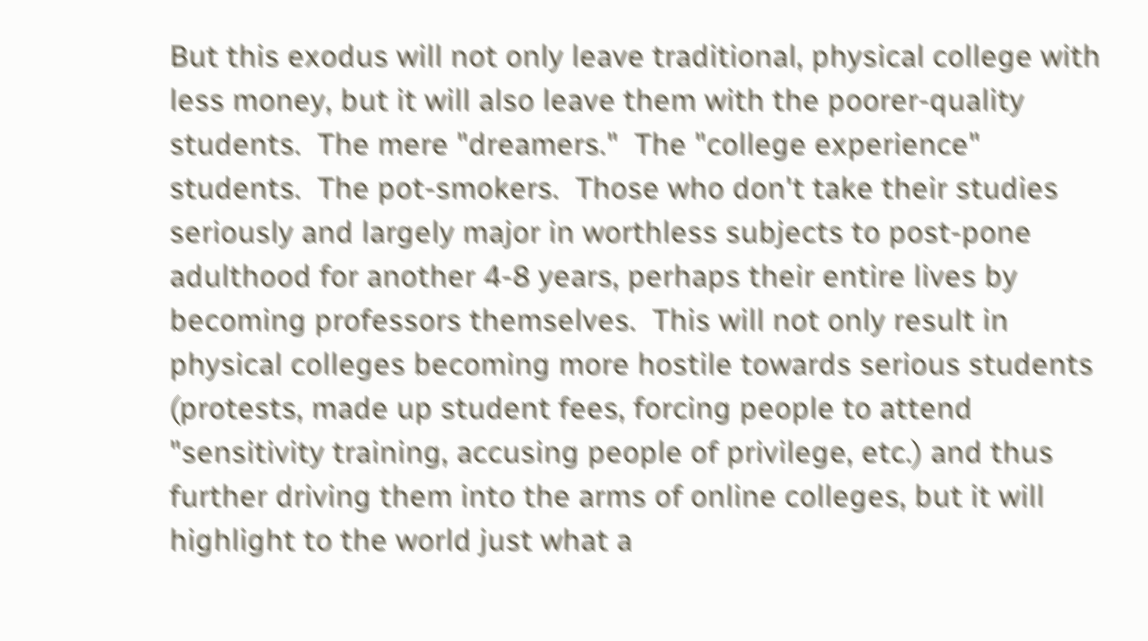But this exodus will not only leave traditional, physical college with less money, but it will also leave them with the poorer-quality students.  The mere "dreamers."  The "college experience" students.  The pot-smokers.  Those who don't take their studies seriously and largely major in worthless subjects to post-pone adulthood for another 4-8 years, perhaps their entire lives by becoming professors themselves.  This will not only result in physical colleges becoming more hostile towards serious students (protests, made up student fees, forcing people to attend "sensitivity training, accusing people of privilege, etc.) and thus further driving them into the arms of online colleges, but it will highlight to the world just what a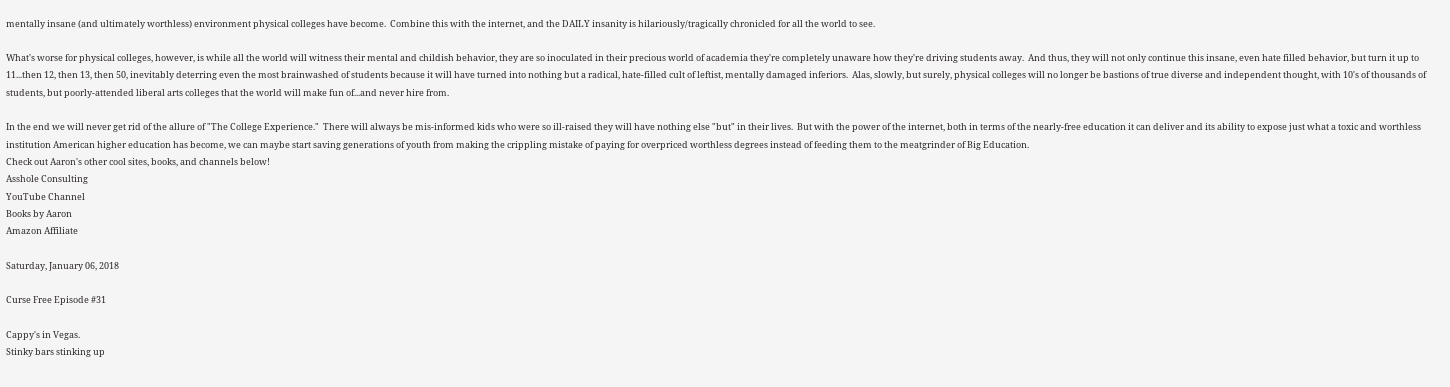mentally insane (and ultimately worthless) environment physical colleges have become.  Combine this with the internet, and the DAILY insanity is hilariously/tragically chronicled for all the world to see.

What's worse for physical colleges, however, is while all the world will witness their mental and childish behavior, they are so inoculated in their precious world of academia they're completely unaware how they're driving students away.  And thus, they will not only continue this insane, even hate filled behavior, but turn it up to 11...then 12, then 13, then 50, inevitably deterring even the most brainwashed of students because it will have turned into nothing but a radical, hate-filled cult of leftist, mentally damaged inferiors.  Alas, slowly, but surely, physical colleges will no longer be bastions of true diverse and independent thought, with 10's of thousands of students, but poorly-attended liberal arts colleges that the world will make fun of...and never hire from.

In the end we will never get rid of the allure of "The College Experience."  There will always be mis-informed kids who were so ill-raised they will have nothing else "but" in their lives.  But with the power of the internet, both in terms of the nearly-free education it can deliver and its ability to expose just what a toxic and worthless institution American higher education has become, we can maybe start saving generations of youth from making the crippling mistake of paying for overpriced worthless degrees instead of feeding them to the meatgrinder of Big Education.
Check out Aaron's other cool sites, books, and channels below!
Asshole Consulting
YouTube Channel
Books by Aaron
Amazon Affiliate

Saturday, January 06, 2018

Curse Free Episode #31

Cappy's in Vegas.
Stinky bars stinking up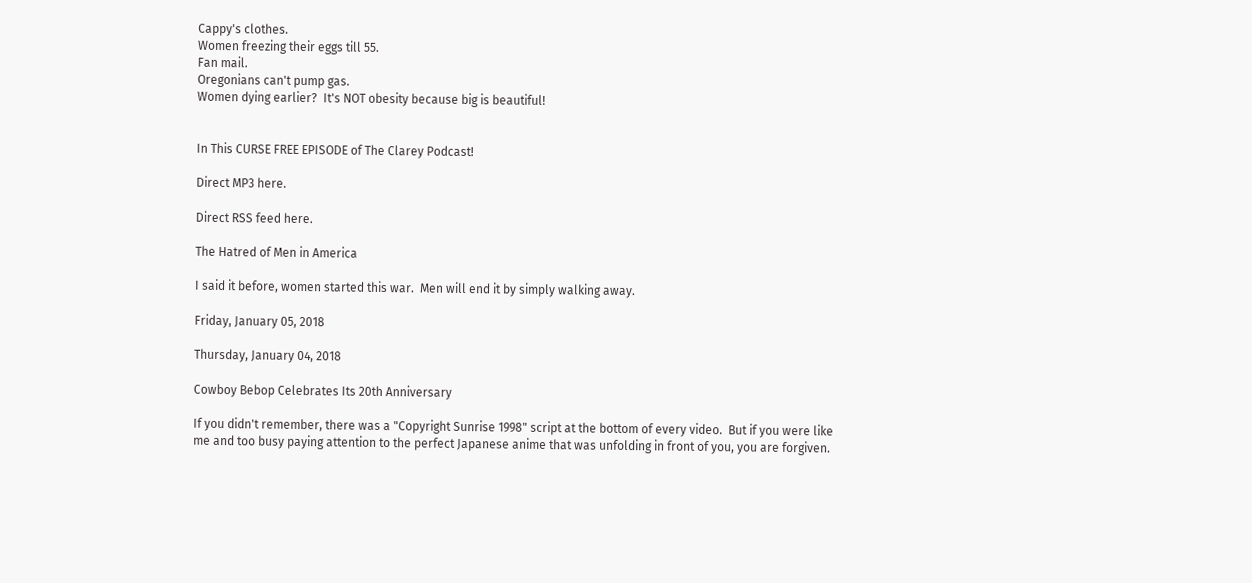Cappy's clothes.
Women freezing their eggs till 55.
Fan mail.
Oregonians can't pump gas.
Women dying earlier?  It's NOT obesity because big is beautiful!


In This CURSE FREE EPISODE of The Clarey Podcast!

Direct MP3 here.

Direct RSS feed here.

The Hatred of Men in America

I said it before, women started this war.  Men will end it by simply walking away.

Friday, January 05, 2018

Thursday, January 04, 2018

Cowboy Bebop Celebrates Its 20th Anniversary

If you didn't remember, there was a "Copyright Sunrise 1998" script at the bottom of every video.  But if you were like me and too busy paying attention to the perfect Japanese anime that was unfolding in front of you, you are forgiven.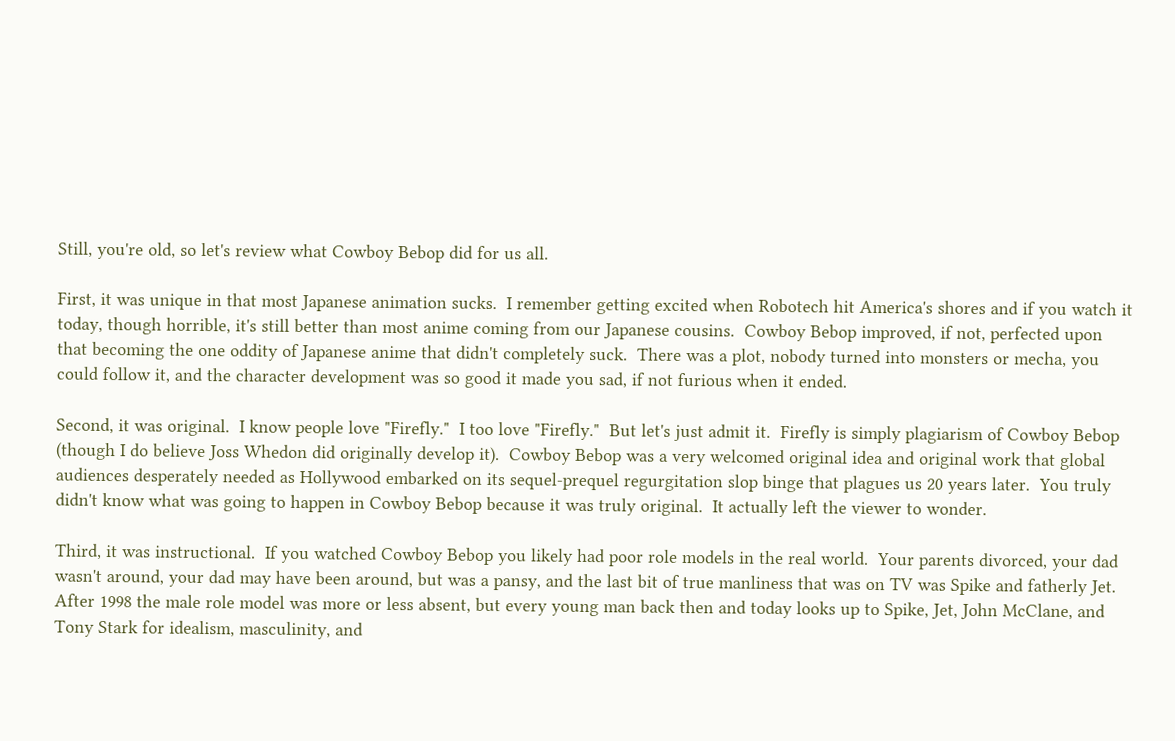Still, you're old, so let's review what Cowboy Bebop did for us all.

First, it was unique in that most Japanese animation sucks.  I remember getting excited when Robotech hit America's shores and if you watch it today, though horrible, it's still better than most anime coming from our Japanese cousins.  Cowboy Bebop improved, if not, perfected upon that becoming the one oddity of Japanese anime that didn't completely suck.  There was a plot, nobody turned into monsters or mecha, you could follow it, and the character development was so good it made you sad, if not furious when it ended.

Second, it was original.  I know people love "Firefly."  I too love "Firefly."  But let's just admit it.  Firefly is simply plagiarism of Cowboy Bebop (though I do believe Joss Whedon did originally develop it).  Cowboy Bebop was a very welcomed original idea and original work that global audiences desperately needed as Hollywood embarked on its sequel-prequel regurgitation slop binge that plagues us 20 years later.  You truly didn't know what was going to happen in Cowboy Bebop because it was truly original.  It actually left the viewer to wonder.

Third, it was instructional.  If you watched Cowboy Bebop you likely had poor role models in the real world.  Your parents divorced, your dad wasn't around, your dad may have been around, but was a pansy, and the last bit of true manliness that was on TV was Spike and fatherly Jet.  After 1998 the male role model was more or less absent, but every young man back then and today looks up to Spike, Jet, John McClane, and Tony Stark for idealism, masculinity, and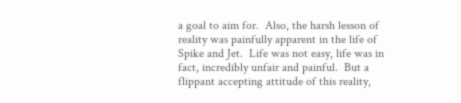a goal to aim for.  Also, the harsh lesson of reality was painfully apparent in the life of Spike and Jet.  Life was not easy, life was in fact, incredibly unfair and painful.  But a flippant accepting attitude of this reality,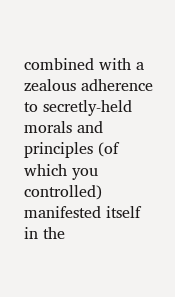combined with a zealous adherence to secretly-held morals and principles (of which you controlled) manifested itself in the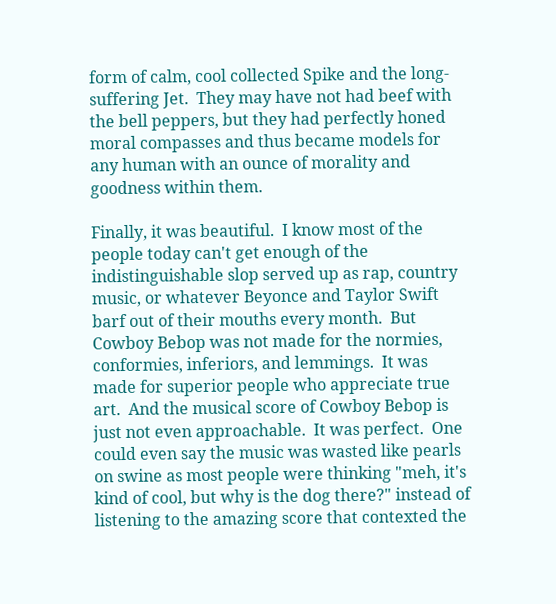form of calm, cool collected Spike and the long-suffering Jet.  They may have not had beef with the bell peppers, but they had perfectly honed moral compasses and thus became models for any human with an ounce of morality and goodness within them.

Finally, it was beautiful.  I know most of the people today can't get enough of the indistinguishable slop served up as rap, country music, or whatever Beyonce and Taylor Swift barf out of their mouths every month.  But Cowboy Bebop was not made for the normies, conformies, inferiors, and lemmings.  It was made for superior people who appreciate true art.  And the musical score of Cowboy Bebop is just not even approachable.  It was perfect.  One could even say the music was wasted like pearls on swine as most people were thinking "meh, it's kind of cool, but why is the dog there?" instead of listening to the amazing score that contexted the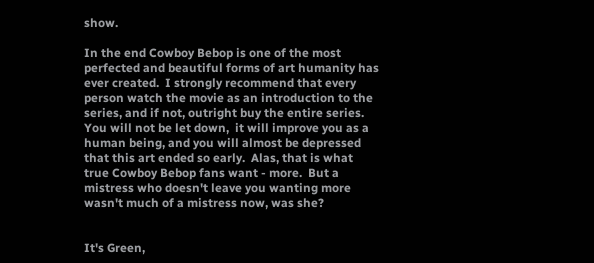show.

In the end Cowboy Bebop is one of the most perfected and beautiful forms of art humanity has ever created.  I strongly recommend that every person watch the movie as an introduction to the series, and if not, outright buy the entire series.  You will not be let down,  it will improve you as a human being, and you will almost be depressed that this art ended so early.  Alas, that is what true Cowboy Bebop fans want - more.  But a mistress who doesn't leave you wanting more wasn't much of a mistress now, was she?


It's Green,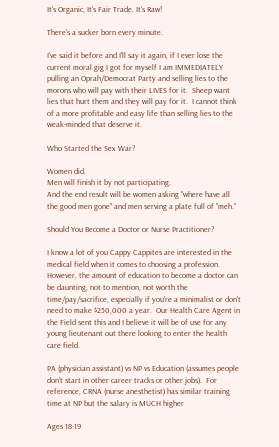It's Organic, It's Fair Trade, It's Raw!

There's a sucker born every minute.

I've said it before and I'll say it again, if I ever lose the current moral gig I got for myself I am IMMEDIATELY pulling an Oprah/Democrat Party and selling lies to the morons who will pay with their LIVES for it.  Sheep want lies that hurt them and they will pay for it.  I cannot think of a more profitable and easy life than selling lies to the weak-minded that deserve it.

Who Started the Sex War?

Women did.
Men will finish it by not participating.
And the end result will be women asking "where have all the good men gone" and men serving a plate full of "meh."

Should You Become a Doctor or Nurse Practitioner?

I know a lot of you Cappy Cappites are interested in the medical field when it comes to choosing a profession.  However, the amount of education to become a doctor can be daunting, not to mention, not worth the time/pay/sacrifice, especially if you're a minimalist or don't need to make $250,000 a year.  Our Health Care Agent in the Field sent this and I believe it will be of use for any young lieutenant out there looking to enter the health care field.

PA (physician assistant) vs NP vs Education (assumes people don't start in other career tracks or other jobs).  For reference, CRNA (nurse anesthetist) has similar training time at NP but the salary is MUCH higher

Ages 18-19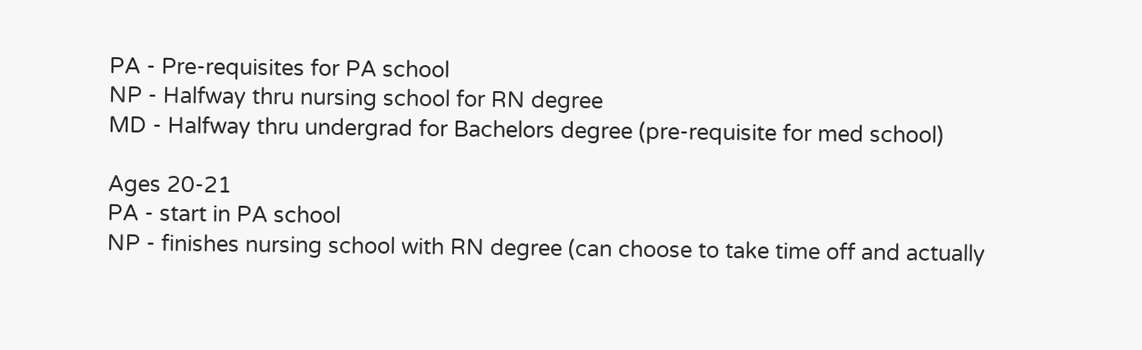PA - Pre-requisites for PA school
NP - Halfway thru nursing school for RN degree
MD - Halfway thru undergrad for Bachelors degree (pre-requisite for med school)

Ages 20-21
PA - start in PA school
NP - finishes nursing school with RN degree (can choose to take time off and actually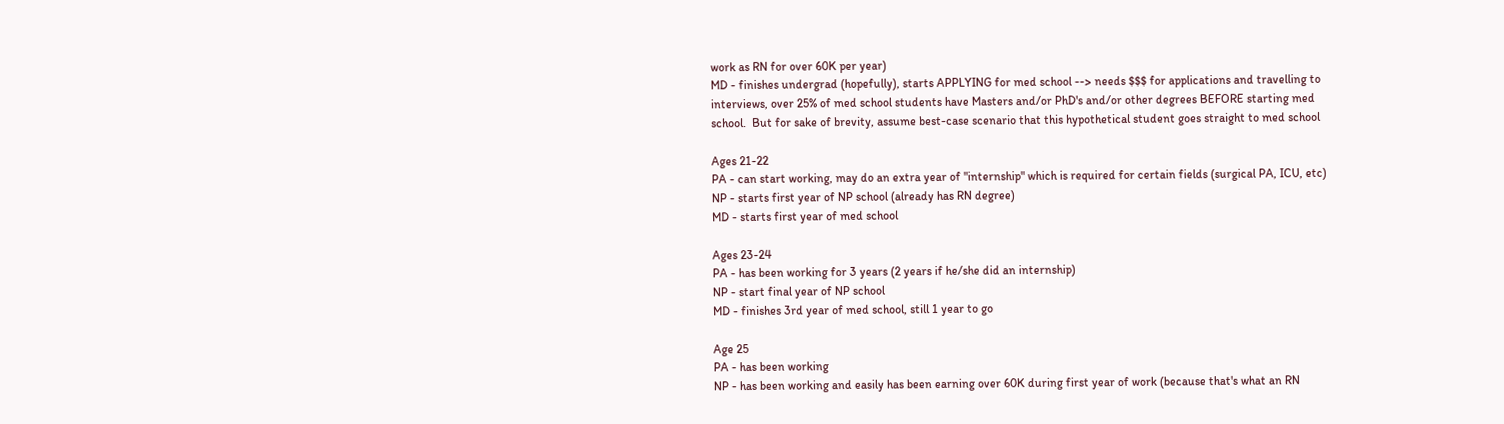work as RN for over 60K per year)
MD - finishes undergrad (hopefully), starts APPLYING for med school --> needs $$$ for applications and travelling to interviews, over 25% of med school students have Masters and/or PhD's and/or other degrees BEFORE starting med school.  But for sake of brevity, assume best-case scenario that this hypothetical student goes straight to med school

Ages 21-22
PA - can start working, may do an extra year of "internship" which is required for certain fields (surgical PA, ICU, etc)
NP - starts first year of NP school (already has RN degree)
MD - starts first year of med school

Ages 23-24
PA - has been working for 3 years (2 years if he/she did an internship)
NP - start final year of NP school
MD - finishes 3rd year of med school, still 1 year to go

Age 25
PA - has been working
NP - has been working and easily has been earning over 60K during first year of work (because that's what an RN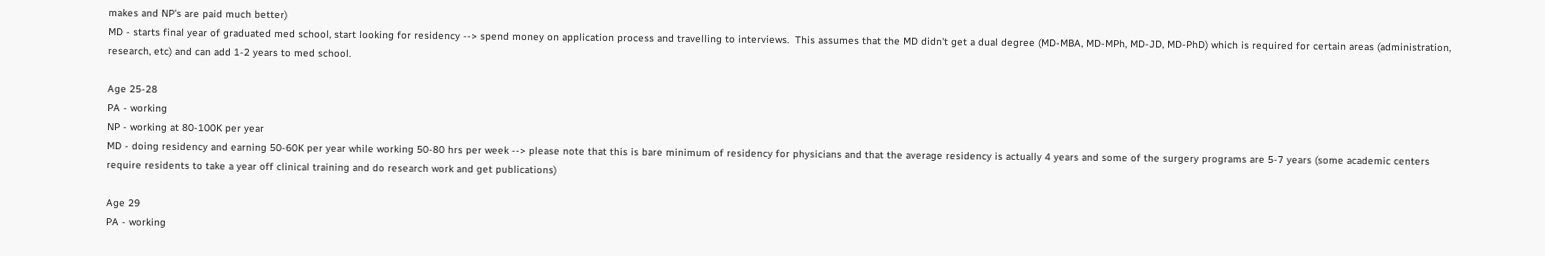makes and NP's are paid much better)
MD - starts final year of graduated med school, start looking for residency --> spend money on application process and travelling to interviews.  This assumes that the MD didn't get a dual degree (MD-MBA, MD-MPh, MD-JD, MD-PhD) which is required for certain areas (administration, research, etc) and can add 1-2 years to med school.

Age 25-28
PA - working
NP - working at 80-100K per year
MD - doing residency and earning 50-60K per year while working 50-80 hrs per week --> please note that this is bare minimum of residency for physicians and that the average residency is actually 4 years and some of the surgery programs are 5-7 years (some academic centers require residents to take a year off clinical training and do research work and get publications)

Age 29
PA - working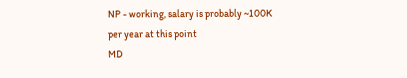NP - working, salary is probably ~100K per year at this point
MD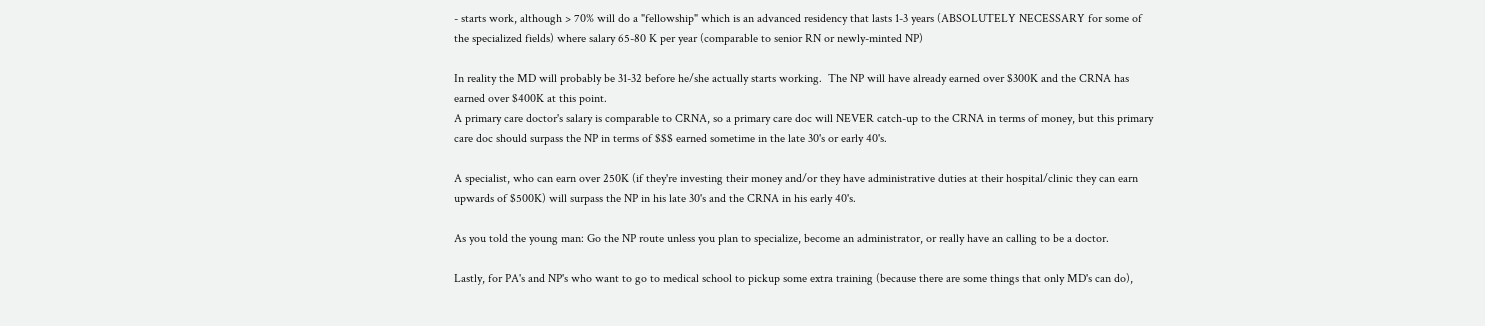- starts work, although > 70% will do a "fellowship" which is an advanced residency that lasts 1-3 years (ABSOLUTELY NECESSARY for some of the specialized fields) where salary 65-80 K per year (comparable to senior RN or newly-minted NP)

In reality the MD will probably be 31-32 before he/she actually starts working.  The NP will have already earned over $300K and the CRNA has earned over $400K at this point.
A primary care doctor's salary is comparable to CRNA, so a primary care doc will NEVER catch-up to the CRNA in terms of money, but this primary care doc should surpass the NP in terms of $$$ earned sometime in the late 30's or early 40's.

A specialist, who can earn over 250K (if they're investing their money and/or they have administrative duties at their hospital/clinic they can earn upwards of $500K) will surpass the NP in his late 30's and the CRNA in his early 40's.

As you told the young man: Go the NP route unless you plan to specialize, become an administrator, or really have an calling to be a doctor.

Lastly, for PA's and NP's who want to go to medical school to pickup some extra training (because there are some things that only MD's can do),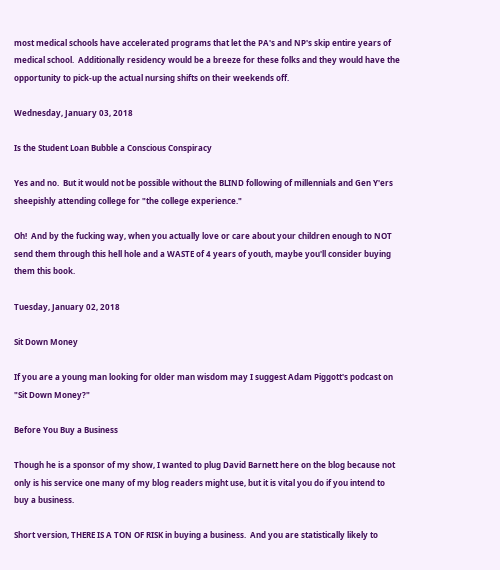most medical schools have accelerated programs that let the PA's and NP's skip entire years of medical school.  Additionally residency would be a breeze for these folks and they would have the opportunity to pick-up the actual nursing shifts on their weekends off.

Wednesday, January 03, 2018

Is the Student Loan Bubble a Conscious Conspiracy

Yes and no.  But it would not be possible without the BLIND following of millennials and Gen Y'ers sheepishly attending college for "the college experience."

Oh!  And by the fucking way, when you actually love or care about your children enough to NOT send them through this hell hole and a WASTE of 4 years of youth, maybe you'll consider buying them this book.

Tuesday, January 02, 2018

Sit Down Money

If you are a young man looking for older man wisdom may I suggest Adam Piggott's podcast on "Sit Down Money?"

Before You Buy a Business

Though he is a sponsor of my show, I wanted to plug David Barnett here on the blog because not only is his service one many of my blog readers might use, but it is vital you do if you intend to buy a business.

Short version, THERE IS A TON OF RISK in buying a business.  And you are statistically likely to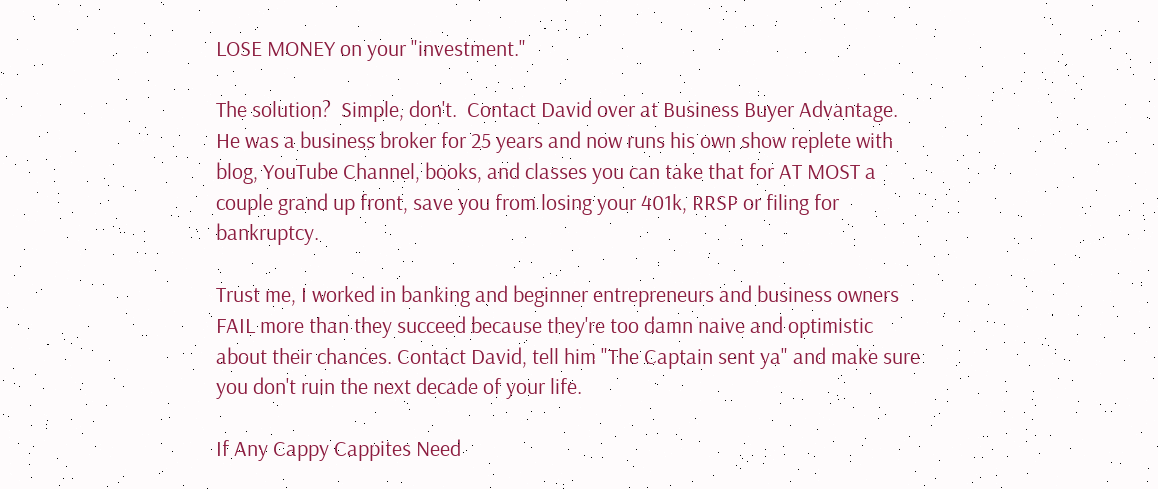LOSE MONEY on your "investment."

The solution?  Simple, don't.  Contact David over at Business Buyer Advantage.  He was a business broker for 25 years and now runs his own show replete with blog, YouTube Channel, books, and classes you can take that for AT MOST a couple grand up front, save you from losing your 401k, RRSP or filing for bankruptcy.

Trust me, I worked in banking and beginner entrepreneurs and business owners FAIL more than they succeed because they're too damn naive and optimistic about their chances. Contact David, tell him "The Captain sent ya" and make sure you don't ruin the next decade of your life.

If Any Cappy Cappites Need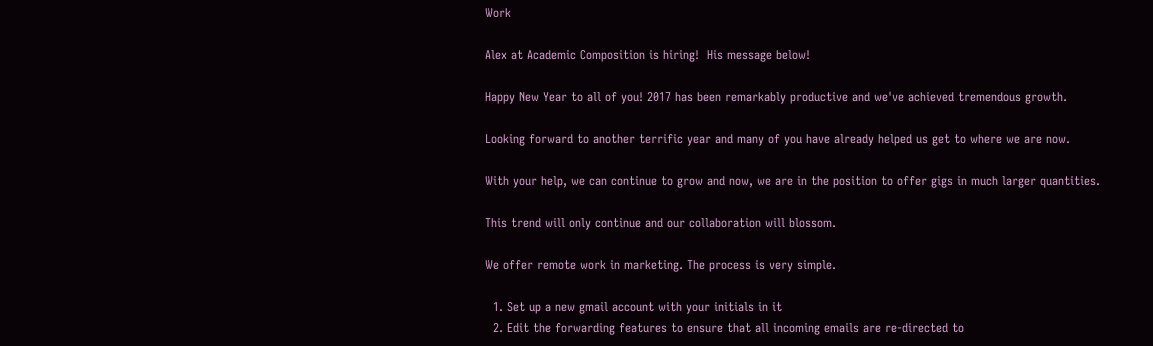Work

Alex at Academic Composition is hiring!  His message below!

Happy New Year to all of you! 2017 has been remarkably productive and we've achieved tremendous growth.

Looking forward to another terrific year and many of you have already helped us get to where we are now.

With your help, we can continue to grow and now, we are in the position to offer gigs in much larger quantities.

This trend will only continue and our collaboration will blossom.

We offer remote work in marketing. The process is very simple.

  1. Set up a new gmail account with your initials in it
  2. Edit the forwarding features to ensure that all incoming emails are re-directed to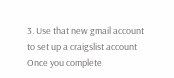3. Use that new gmail account to set up a craigslist account
Once you complete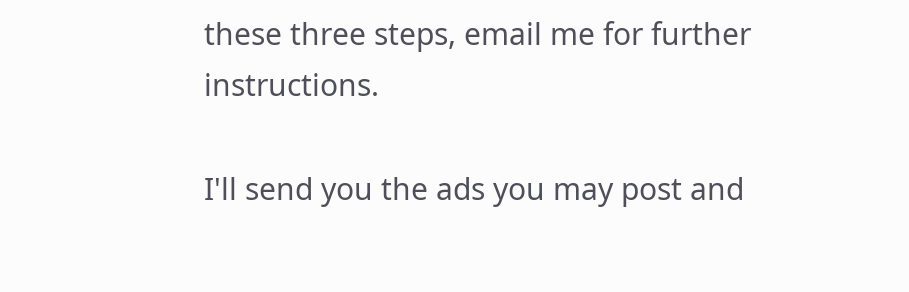these three steps, email me for further instructions.

I'll send you the ads you may post and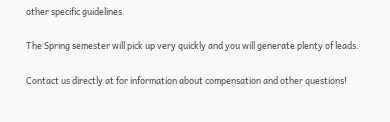other specific guidelines.

The Spring semester will pick up very quickly and you will generate plenty of leads.

Contact us directly at for information about compensation and other questions!